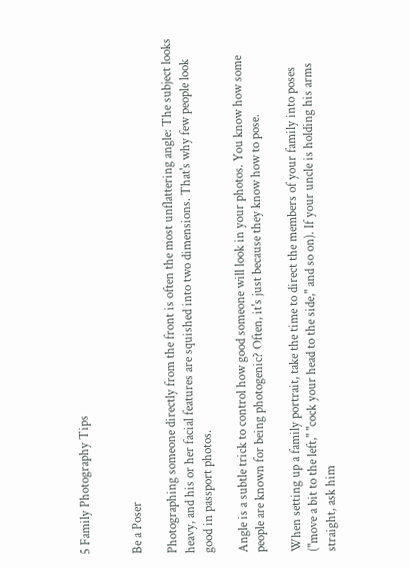5 Family Photography Tips


Be a Poser

Photographing someone directly from the front is often the most unflattering angle: The subject looks heavy, and his or her facial features are squished into two dimensions. That's why few people look good in passport photos.

Angle is a subtle trick to control how good someone will look in your photos. You know how some people are known for being photogenic? Often, it's just because they know how to pose.

When setting up a family portrait, take the time to direct the members of your family into poses ("move a bit to the left," "cock your head to the side," and so on). If your uncle is holding his arms straight, ask him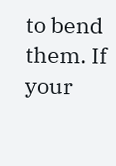to bend them. If your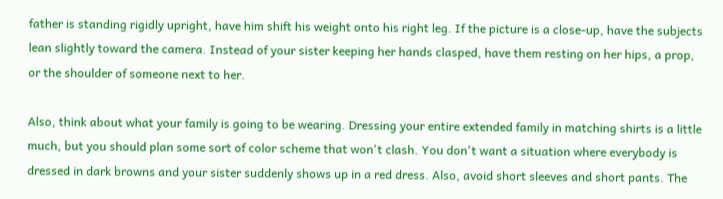father is standing rigidly upright, have him shift his weight onto his right leg. If the picture is a close-up, have the subjects lean slightly toward the camera. Instead of your sister keeping her hands clasped, have them resting on her hips, a prop, or the shoulder of someone next to her.

Also, think about what your family is going to be wearing. Dressing your entire extended family in matching shirts is a little much, but you should plan some sort of color scheme that won't clash. You don't want a situation where everybody is dressed in dark browns and your sister suddenly shows up in a red dress. Also, avoid short sleeves and short pants. The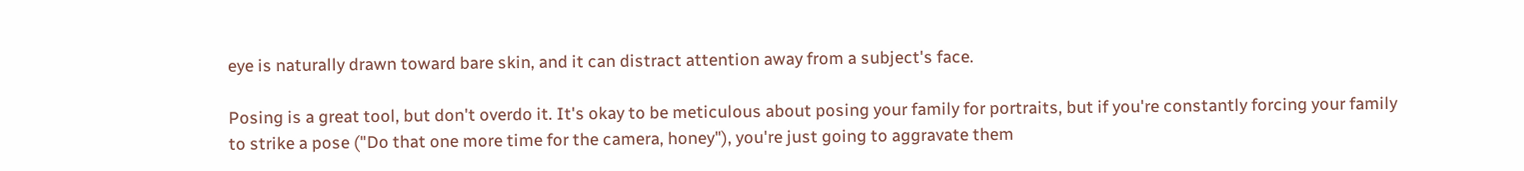eye is naturally drawn toward bare skin, and it can distract attention away from a subject's face.

Posing is a great tool, but don't overdo it. It's okay to be meticulous about posing your family for portraits, but if you're constantly forcing your family to strike a pose ("Do that one more time for the camera, honey"), you're just going to aggravate them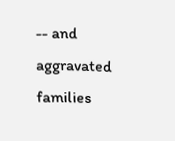-- and aggravated families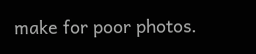make for poor photos.